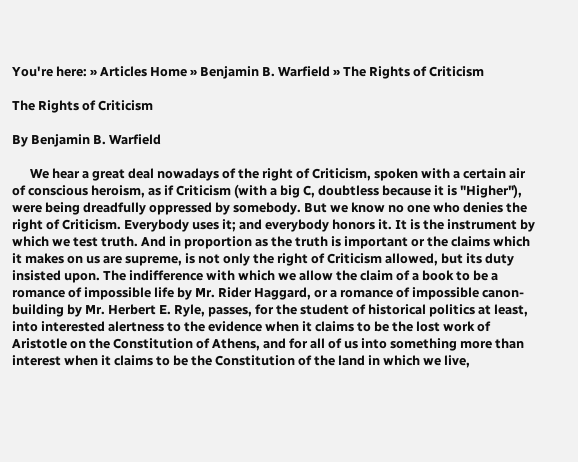You're here: » Articles Home » Benjamin B. Warfield » The Rights of Criticism

The Rights of Criticism

By Benjamin B. Warfield

      We hear a great deal nowadays of the right of Criticism, spoken with a certain air of conscious heroism, as if Criticism (with a big C, doubtless because it is "Higher"), were being dreadfully oppressed by somebody. But we know no one who denies the right of Criticism. Everybody uses it; and everybody honors it. It is the instrument by which we test truth. And in proportion as the truth is important or the claims which it makes on us are supreme, is not only the right of Criticism allowed, but its duty insisted upon. The indifference with which we allow the claim of a book to be a romance of impossible life by Mr. Rider Haggard, or a romance of impossible canon-building by Mr. Herbert E. Ryle, passes, for the student of historical politics at least, into interested alertness to the evidence when it claims to be the lost work of Aristotle on the Constitution of Athens, and for all of us into something more than interest when it claims to be the Constitution of the land in which we live,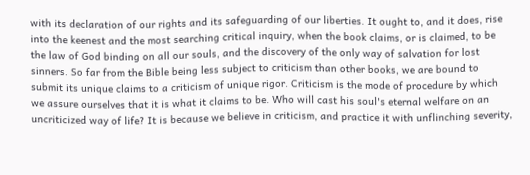with its declaration of our rights and its safeguarding of our liberties. It ought to, and it does, rise into the keenest and the most searching critical inquiry, when the book claims, or is claimed, to be the law of God binding on all our souls, and the discovery of the only way of salvation for lost sinners. So far from the Bible being less subject to criticism than other books, we are bound to submit its unique claims to a criticism of unique rigor. Criticism is the mode of procedure by which we assure ourselves that it is what it claims to be. Who will cast his soul's eternal welfare on an uncriticized way of life? It is because we believe in criticism, and practice it with unflinching severity,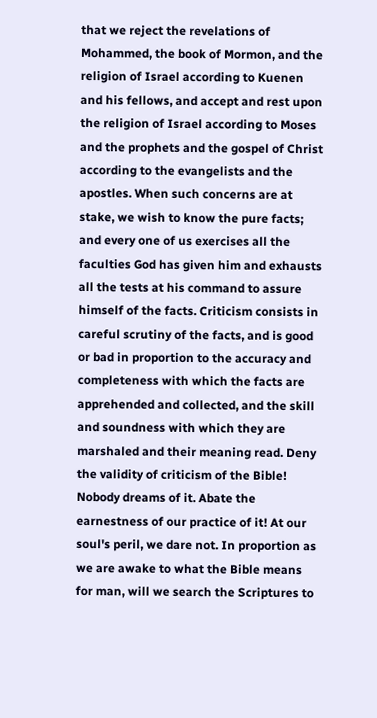that we reject the revelations of Mohammed, the book of Mormon, and the religion of Israel according to Kuenen and his fellows, and accept and rest upon the religion of Israel according to Moses and the prophets and the gospel of Christ according to the evangelists and the apostles. When such concerns are at stake, we wish to know the pure facts; and every one of us exercises all the faculties God has given him and exhausts all the tests at his command to assure himself of the facts. Criticism consists in careful scrutiny of the facts, and is good or bad in proportion to the accuracy and completeness with which the facts are apprehended and collected, and the skill and soundness with which they are marshaled and their meaning read. Deny the validity of criticism of the Bible! Nobody dreams of it. Abate the earnestness of our practice of it! At our soul's peril, we dare not. In proportion as we are awake to what the Bible means for man, will we search the Scriptures to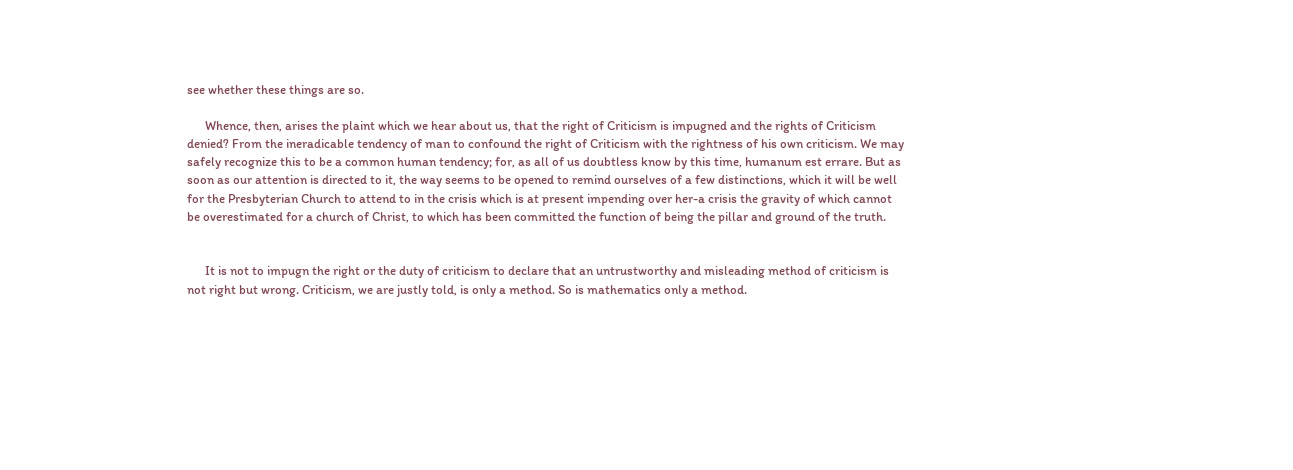see whether these things are so.

      Whence, then, arises the plaint which we hear about us, that the right of Criticism is impugned and the rights of Criticism denied? From the ineradicable tendency of man to confound the right of Criticism with the rightness of his own criticism. We may safely recognize this to be a common human tendency; for, as all of us doubtless know by this time, humanum est errare. But as soon as our attention is directed to it, the way seems to be opened to remind ourselves of a few distinctions, which it will be well for the Presbyterian Church to attend to in the crisis which is at present impending over her-a crisis the gravity of which cannot be overestimated for a church of Christ, to which has been committed the function of being the pillar and ground of the truth.


      It is not to impugn the right or the duty of criticism to declare that an untrustworthy and misleading method of criticism is not right but wrong. Criticism, we are justly told, is only a method. So is mathematics only a method.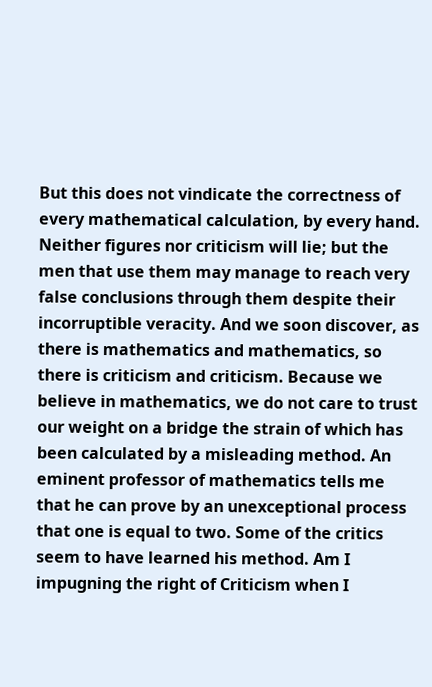But this does not vindicate the correctness of every mathematical calculation, by every hand. Neither figures nor criticism will lie; but the men that use them may manage to reach very false conclusions through them despite their incorruptible veracity. And we soon discover, as there is mathematics and mathematics, so there is criticism and criticism. Because we believe in mathematics, we do not care to trust our weight on a bridge the strain of which has been calculated by a misleading method. An eminent professor of mathematics tells me that he can prove by an unexceptional process that one is equal to two. Some of the critics seem to have learned his method. Am I impugning the right of Criticism when I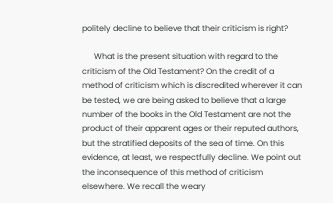politely decline to believe that their criticism is right?

      What is the present situation with regard to the criticism of the Old Testament? On the credit of a method of criticism which is discredited wherever it can be tested, we are being asked to believe that a large number of the books in the Old Testament are not the product of their apparent ages or their reputed authors, but the stratified deposits of the sea of time. On this evidence, at least, we respectfully decline. We point out the inconsequence of this method of criticism elsewhere. We recall the weary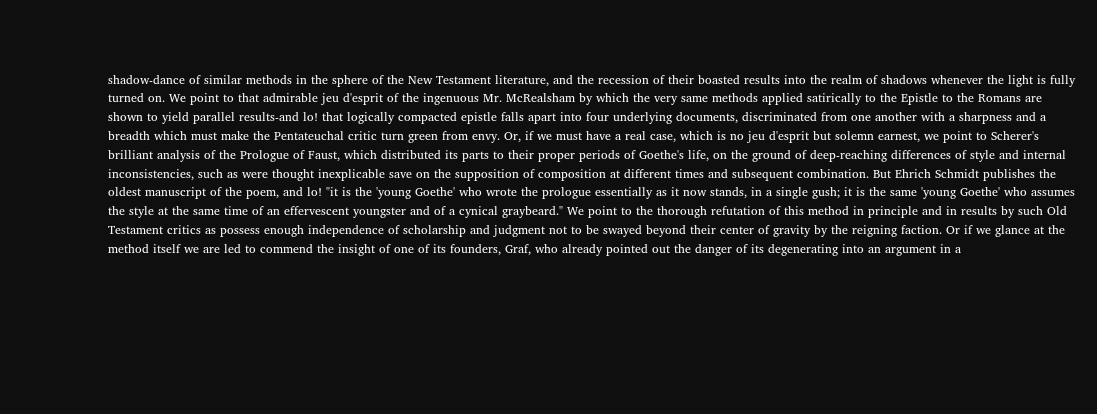shadow-dance of similar methods in the sphere of the New Testament literature, and the recession of their boasted results into the realm of shadows whenever the light is fully turned on. We point to that admirable jeu d'esprit of the ingenuous Mr. McRealsham by which the very same methods applied satirically to the Epistle to the Romans are shown to yield parallel results-and lo! that logically compacted epistle falls apart into four underlying documents, discriminated from one another with a sharpness and a breadth which must make the Pentateuchal critic turn green from envy. Or, if we must have a real case, which is no jeu d'esprit but solemn earnest, we point to Scherer's brilliant analysis of the Prologue of Faust, which distributed its parts to their proper periods of Goethe's life, on the ground of deep-reaching differences of style and internal inconsistencies, such as were thought inexplicable save on the supposition of composition at different times and subsequent combination. But Ehrich Schmidt publishes the oldest manuscript of the poem, and lo! "it is the 'young Goethe' who wrote the prologue essentially as it now stands, in a single gush; it is the same 'young Goethe' who assumes the style at the same time of an effervescent youngster and of a cynical graybeard." We point to the thorough refutation of this method in principle and in results by such Old Testament critics as possess enough independence of scholarship and judgment not to be swayed beyond their center of gravity by the reigning faction. Or if we glance at the method itself we are led to commend the insight of one of its founders, Graf, who already pointed out the danger of its degenerating into an argument in a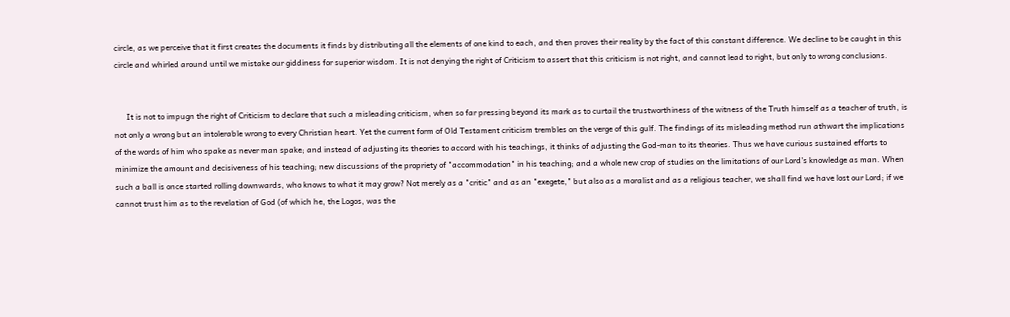circle, as we perceive that it first creates the documents it finds by distributing all the elements of one kind to each, and then proves their reality by the fact of this constant difference. We decline to be caught in this circle and whirled around until we mistake our giddiness for superior wisdom. It is not denying the right of Criticism to assert that this criticism is not right, and cannot lead to right, but only to wrong conclusions.


      It is not to impugn the right of Criticism to declare that such a misleading criticism, when so far pressing beyond its mark as to curtail the trustworthiness of the witness of the Truth himself as a teacher of truth, is not only a wrong but an intolerable wrong to every Christian heart. Yet the current form of Old Testament criticism trembles on the verge of this gulf. The findings of its misleading method run athwart the implications of the words of him who spake as never man spake; and instead of adjusting its theories to accord with his teachings, it thinks of adjusting the God-man to its theories. Thus we have curious sustained efforts to minimize the amount and decisiveness of his teaching; new discussions of the propriety of "accommodation" in his teaching; and a whole new crop of studies on the limitations of our Lord's knowledge as man. When such a ball is once started rolling downwards, who knows to what it may grow? Not merely as a "critic" and as an "exegete," but also as a moralist and as a religious teacher, we shall find we have lost our Lord; if we cannot trust him as to the revelation of God (of which he, the Logos, was the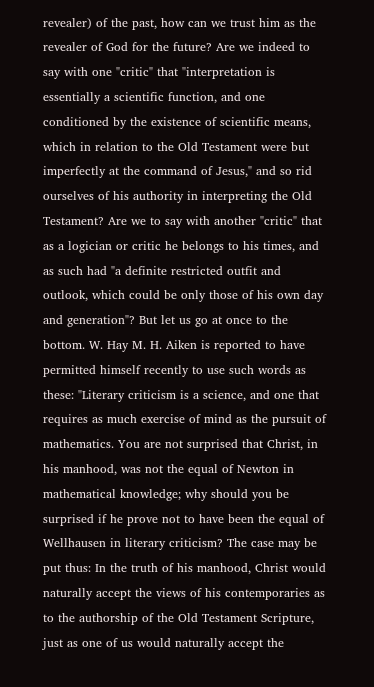revealer) of the past, how can we trust him as the revealer of God for the future? Are we indeed to say with one "critic" that "interpretation is essentially a scientific function, and one conditioned by the existence of scientific means, which in relation to the Old Testament were but imperfectly at the command of Jesus," and so rid ourselves of his authority in interpreting the Old Testament? Are we to say with another "critic" that as a logician or critic he belongs to his times, and as such had "a definite restricted outfit and outlook, which could be only those of his own day and generation"? But let us go at once to the bottom. W. Hay M. H. Aiken is reported to have permitted himself recently to use such words as these: "Literary criticism is a science, and one that requires as much exercise of mind as the pursuit of mathematics. You are not surprised that Christ, in his manhood, was not the equal of Newton in mathematical knowledge; why should you be surprised if he prove not to have been the equal of Wellhausen in literary criticism? The case may be put thus: In the truth of his manhood, Christ would naturally accept the views of his contemporaries as to the authorship of the Old Testament Scripture, just as one of us would naturally accept the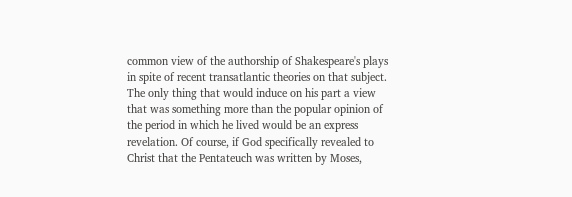common view of the authorship of Shakespeare's plays in spite of recent transatlantic theories on that subject. The only thing that would induce on his part a view that was something more than the popular opinion of the period in which he lived would be an express revelation. Of course, if God specifically revealed to Christ that the Pentateuch was written by Moses,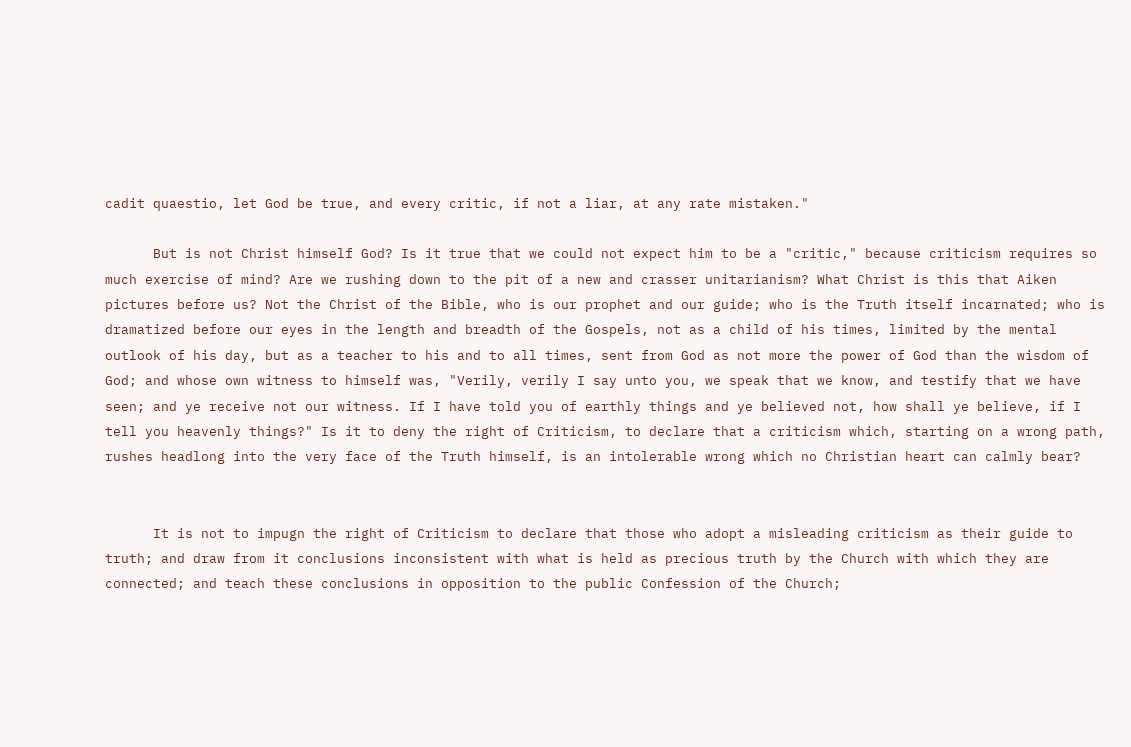cadit quaestio, let God be true, and every critic, if not a liar, at any rate mistaken."

      But is not Christ himself God? Is it true that we could not expect him to be a "critic," because criticism requires so much exercise of mind? Are we rushing down to the pit of a new and crasser unitarianism? What Christ is this that Aiken pictures before us? Not the Christ of the Bible, who is our prophet and our guide; who is the Truth itself incarnated; who is dramatized before our eyes in the length and breadth of the Gospels, not as a child of his times, limited by the mental outlook of his day, but as a teacher to his and to all times, sent from God as not more the power of God than the wisdom of God; and whose own witness to himself was, "Verily, verily I say unto you, we speak that we know, and testify that we have seen; and ye receive not our witness. If I have told you of earthly things and ye believed not, how shall ye believe, if I tell you heavenly things?" Is it to deny the right of Criticism, to declare that a criticism which, starting on a wrong path, rushes headlong into the very face of the Truth himself, is an intolerable wrong which no Christian heart can calmly bear?


      It is not to impugn the right of Criticism to declare that those who adopt a misleading criticism as their guide to truth; and draw from it conclusions inconsistent with what is held as precious truth by the Church with which they are connected; and teach these conclusions in opposition to the public Confession of the Church;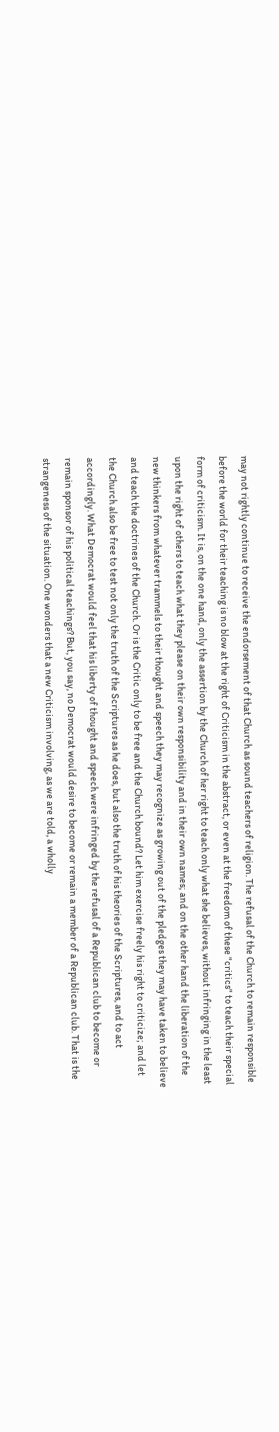may not rightly continue to receive the endorsement of that Church as sound teachers of religion. The refusal of the Church to remain responsible before the world for their teaching is no blow at the right of Criticism in the abstract, or even at the freedom of these "critics" to teach their special form of criticism. It is, on the one hand, only the assertion by the Church of her right to teach only what she believes, without infringing in the least upon the right of others to teach what they please on their own responsibility and in their own names; and on the other hand the liberation of the new thinkers from whatever trammels to their thought and speech they may recognize as growing out of the pledges they may have taken to believe and teach the doctrines of the Church. Or is the Critic only to be free and the Church bound? Let him exercise freely his right to criticize; and let the Church also be free to test not only the truth of the Scriptures as he does, but also the truth of his theories of the Scriptures, and to act accordingly. What Democrat would feel that his liberty of thought and speech were infringed by the refusal of a Republican club to become or remain sponsor of his political teachings? But, you say, no Democrat would desire to become or remain a member of a Republican club. That is the strangeness of the situation. One wonders that a new Criticism involving, as we are told, a wholly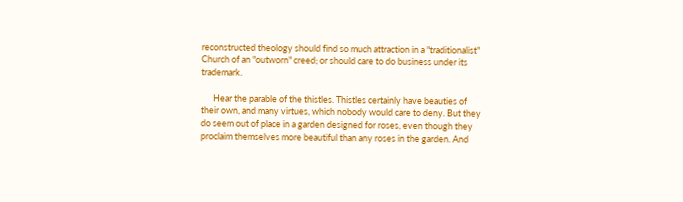reconstructed theology should find so much attraction in a "traditionalist" Church of an "outworn" creed; or should care to do business under its trademark.

      Hear the parable of the thistles. Thistles certainly have beauties of their own, and many virtues, which nobody would care to deny. But they do seem out of place in a garden designed for roses, even though they proclaim themselves more beautiful than any roses in the garden. And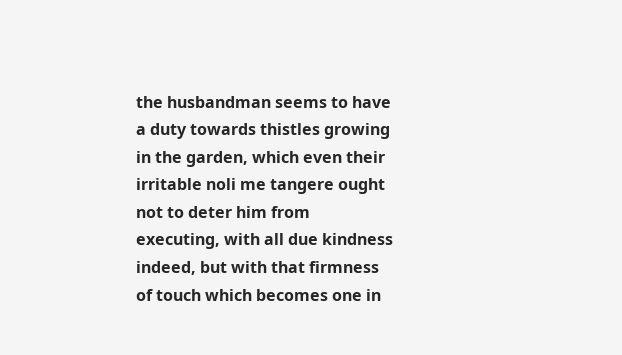the husbandman seems to have a duty towards thistles growing in the garden, which even their irritable noli me tangere ought not to deter him from executing, with all due kindness indeed, but with that firmness of touch which becomes one in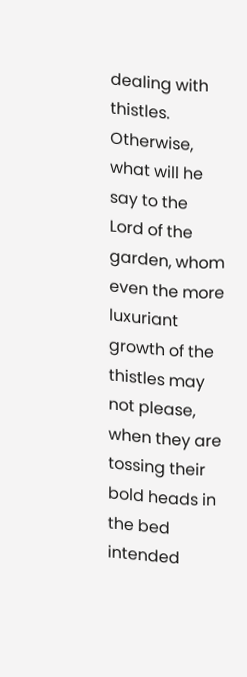dealing with thistles. Otherwise, what will he say to the Lord of the garden, whom even the more luxuriant growth of the thistles may not please, when they are tossing their bold heads in the bed intended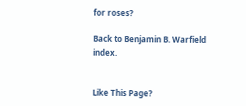for roses?

Back to Benjamin B. Warfield index.


Like This Page?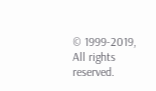© 1999-2019, All rights reserved.